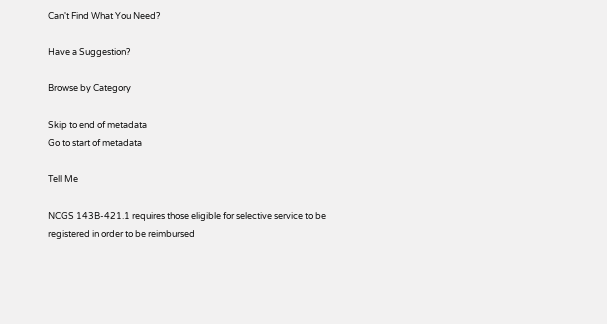Can't Find What You Need?

Have a Suggestion?

Browse by Category

Skip to end of metadata
Go to start of metadata

Tell Me

NCGS 143B-421.1 requires those eligible for selective service to be registered in order to be reimbursed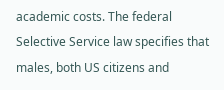academic costs. The federal Selective Service law specifies that males, both US citizens and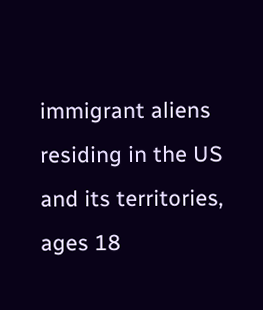immigrant aliens residing in the US and its territories, ages 18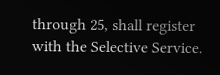through 25, shall register with the Selective Service.